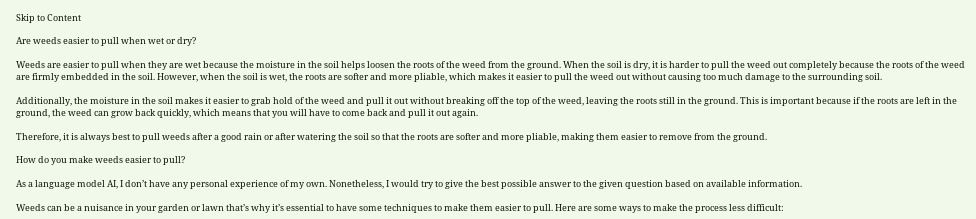Skip to Content

Are weeds easier to pull when wet or dry?

Weeds are easier to pull when they are wet because the moisture in the soil helps loosen the roots of the weed from the ground. When the soil is dry, it is harder to pull the weed out completely because the roots of the weed are firmly embedded in the soil. However, when the soil is wet, the roots are softer and more pliable, which makes it easier to pull the weed out without causing too much damage to the surrounding soil.

Additionally, the moisture in the soil makes it easier to grab hold of the weed and pull it out without breaking off the top of the weed, leaving the roots still in the ground. This is important because if the roots are left in the ground, the weed can grow back quickly, which means that you will have to come back and pull it out again.

Therefore, it is always best to pull weeds after a good rain or after watering the soil so that the roots are softer and more pliable, making them easier to remove from the ground.

How do you make weeds easier to pull?

As a language model AI, I don’t have any personal experience of my own. Nonetheless, I would try to give the best possible answer to the given question based on available information.

Weeds can be a nuisance in your garden or lawn that’s why it’s essential to have some techniques to make them easier to pull. Here are some ways to make the process less difficult: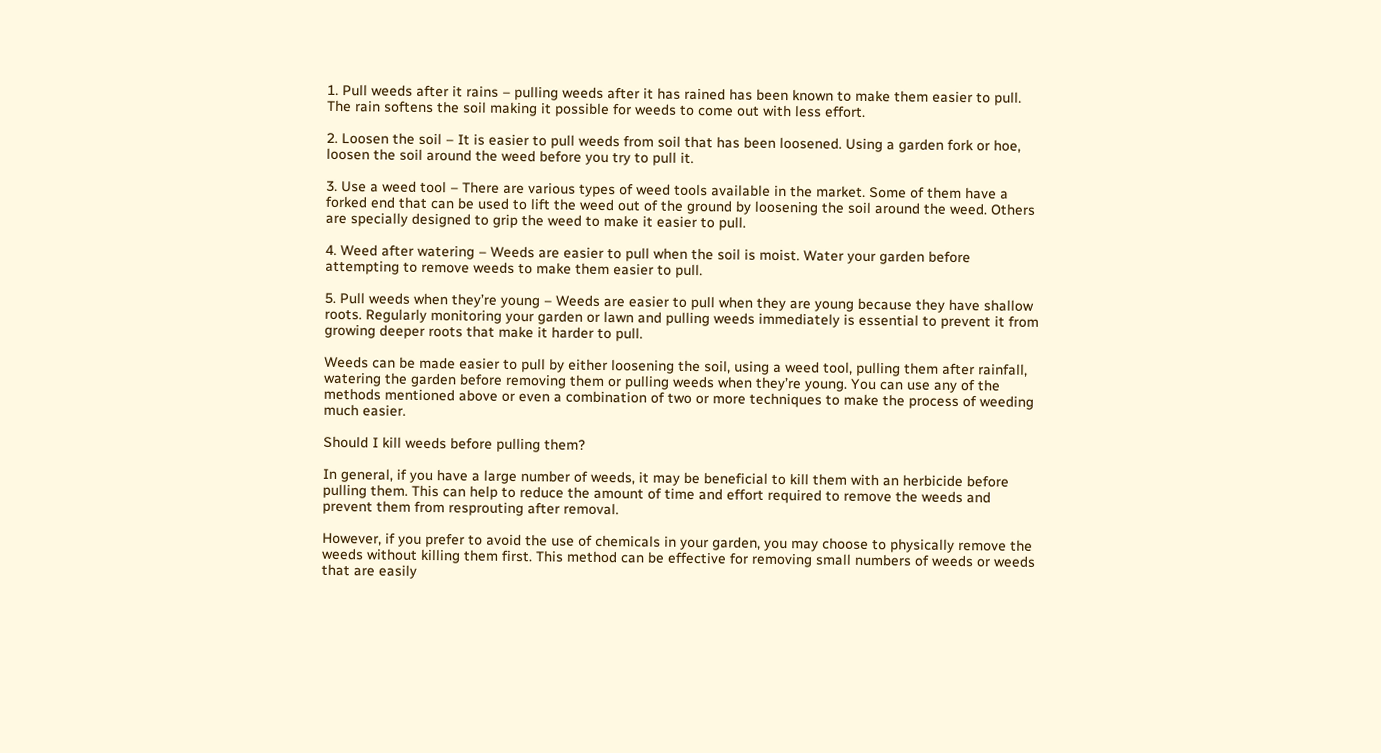1. Pull weeds after it rains – pulling weeds after it has rained has been known to make them easier to pull. The rain softens the soil making it possible for weeds to come out with less effort.

2. Loosen the soil – It is easier to pull weeds from soil that has been loosened. Using a garden fork or hoe, loosen the soil around the weed before you try to pull it.

3. Use a weed tool – There are various types of weed tools available in the market. Some of them have a forked end that can be used to lift the weed out of the ground by loosening the soil around the weed. Others are specially designed to grip the weed to make it easier to pull.

4. Weed after watering – Weeds are easier to pull when the soil is moist. Water your garden before attempting to remove weeds to make them easier to pull.

5. Pull weeds when they’re young – Weeds are easier to pull when they are young because they have shallow roots. Regularly monitoring your garden or lawn and pulling weeds immediately is essential to prevent it from growing deeper roots that make it harder to pull.

Weeds can be made easier to pull by either loosening the soil, using a weed tool, pulling them after rainfall, watering the garden before removing them or pulling weeds when they’re young. You can use any of the methods mentioned above or even a combination of two or more techniques to make the process of weeding much easier.

Should I kill weeds before pulling them?

In general, if you have a large number of weeds, it may be beneficial to kill them with an herbicide before pulling them. This can help to reduce the amount of time and effort required to remove the weeds and prevent them from resprouting after removal.

However, if you prefer to avoid the use of chemicals in your garden, you may choose to physically remove the weeds without killing them first. This method can be effective for removing small numbers of weeds or weeds that are easily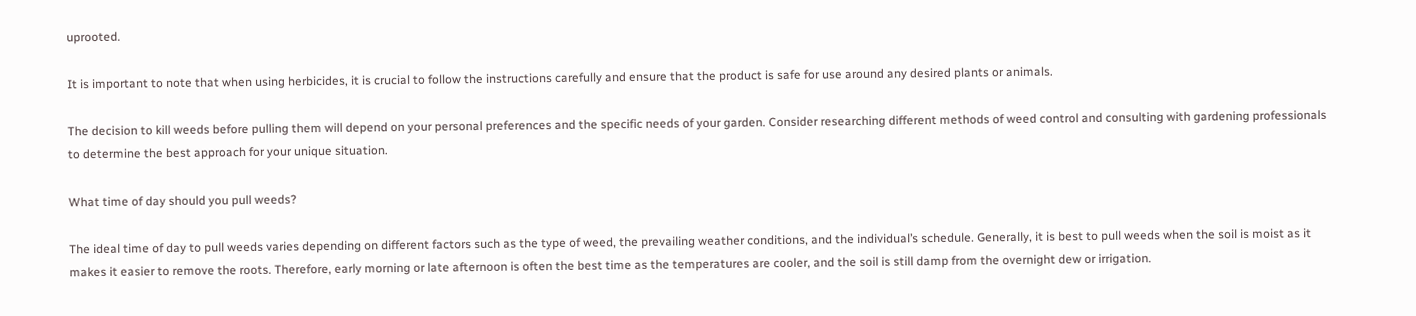uprooted.

It is important to note that when using herbicides, it is crucial to follow the instructions carefully and ensure that the product is safe for use around any desired plants or animals.

The decision to kill weeds before pulling them will depend on your personal preferences and the specific needs of your garden. Consider researching different methods of weed control and consulting with gardening professionals to determine the best approach for your unique situation.

What time of day should you pull weeds?

The ideal time of day to pull weeds varies depending on different factors such as the type of weed, the prevailing weather conditions, and the individual’s schedule. Generally, it is best to pull weeds when the soil is moist as it makes it easier to remove the roots. Therefore, early morning or late afternoon is often the best time as the temperatures are cooler, and the soil is still damp from the overnight dew or irrigation.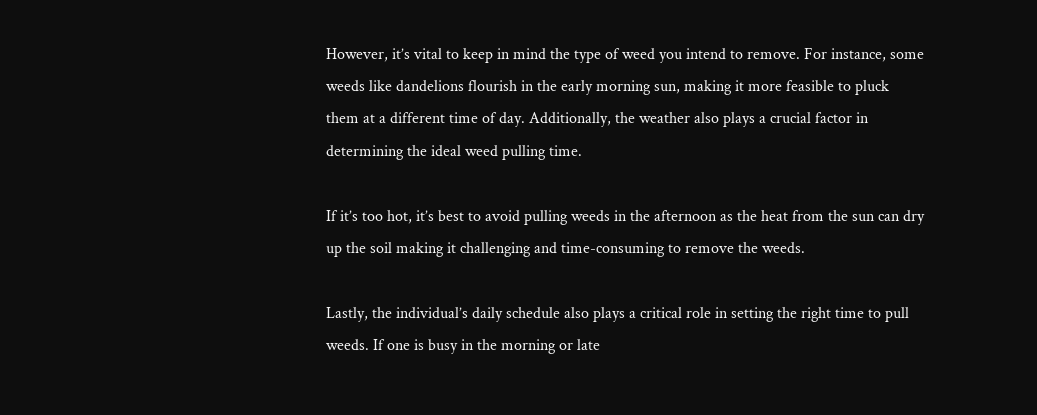However, it’s vital to keep in mind the type of weed you intend to remove. For instance, some weeds like dandelions flourish in the early morning sun, making it more feasible to pluck them at a different time of day. Additionally, the weather also plays a crucial factor in determining the ideal weed pulling time.

If it’s too hot, it’s best to avoid pulling weeds in the afternoon as the heat from the sun can dry up the soil making it challenging and time-consuming to remove the weeds.

Lastly, the individual’s daily schedule also plays a critical role in setting the right time to pull weeds. If one is busy in the morning or late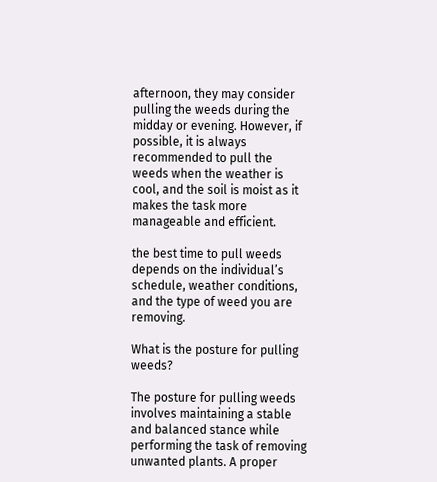afternoon, they may consider pulling the weeds during the midday or evening. However, if possible, it is always recommended to pull the weeds when the weather is cool, and the soil is moist as it makes the task more manageable and efficient.

the best time to pull weeds depends on the individual’s schedule, weather conditions, and the type of weed you are removing.

What is the posture for pulling weeds?

The posture for pulling weeds involves maintaining a stable and balanced stance while performing the task of removing unwanted plants. A proper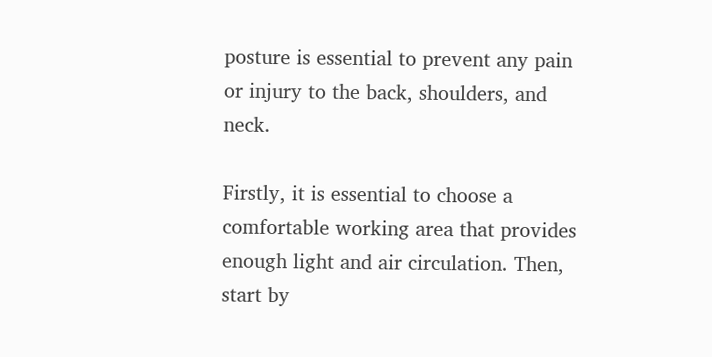posture is essential to prevent any pain or injury to the back, shoulders, and neck.

Firstly, it is essential to choose a comfortable working area that provides enough light and air circulation. Then, start by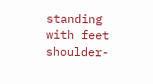standing with feet shoulder-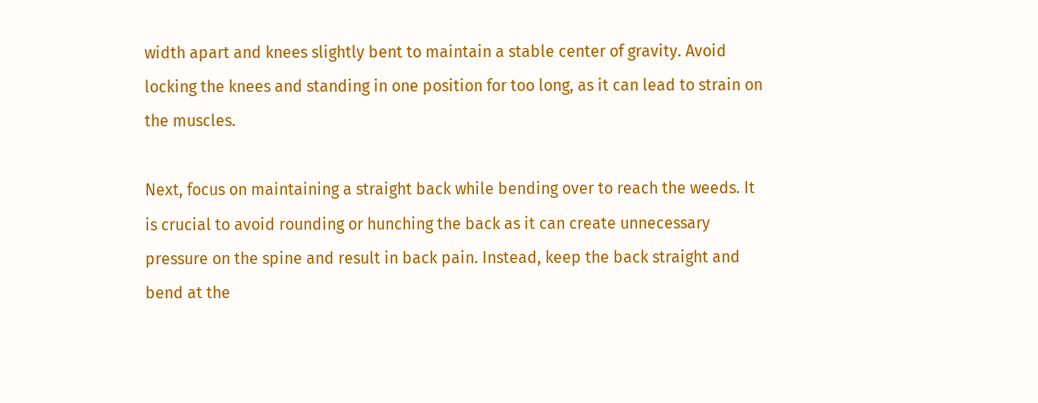width apart and knees slightly bent to maintain a stable center of gravity. Avoid locking the knees and standing in one position for too long, as it can lead to strain on the muscles.

Next, focus on maintaining a straight back while bending over to reach the weeds. It is crucial to avoid rounding or hunching the back as it can create unnecessary pressure on the spine and result in back pain. Instead, keep the back straight and bend at the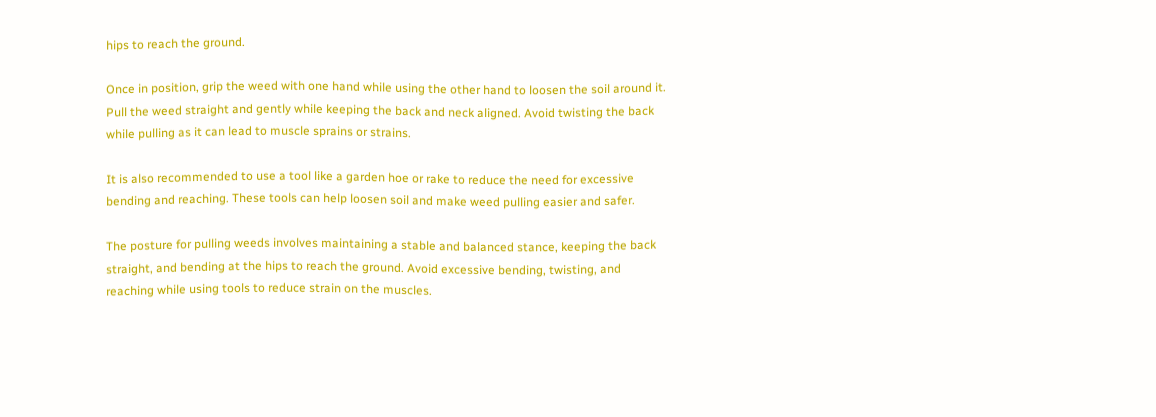hips to reach the ground.

Once in position, grip the weed with one hand while using the other hand to loosen the soil around it. Pull the weed straight and gently while keeping the back and neck aligned. Avoid twisting the back while pulling as it can lead to muscle sprains or strains.

It is also recommended to use a tool like a garden hoe or rake to reduce the need for excessive bending and reaching. These tools can help loosen soil and make weed pulling easier and safer.

The posture for pulling weeds involves maintaining a stable and balanced stance, keeping the back straight, and bending at the hips to reach the ground. Avoid excessive bending, twisting, and reaching while using tools to reduce strain on the muscles.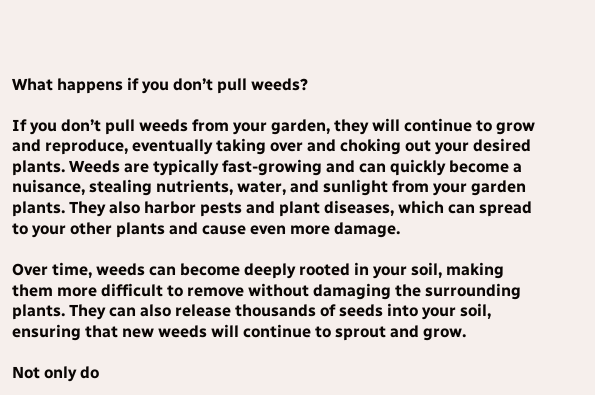What happens if you don’t pull weeds?

If you don’t pull weeds from your garden, they will continue to grow and reproduce, eventually taking over and choking out your desired plants. Weeds are typically fast-growing and can quickly become a nuisance, stealing nutrients, water, and sunlight from your garden plants. They also harbor pests and plant diseases, which can spread to your other plants and cause even more damage.

Over time, weeds can become deeply rooted in your soil, making them more difficult to remove without damaging the surrounding plants. They can also release thousands of seeds into your soil, ensuring that new weeds will continue to sprout and grow.

Not only do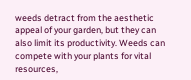weeds detract from the aesthetic appeal of your garden, but they can also limit its productivity. Weeds can compete with your plants for vital resources,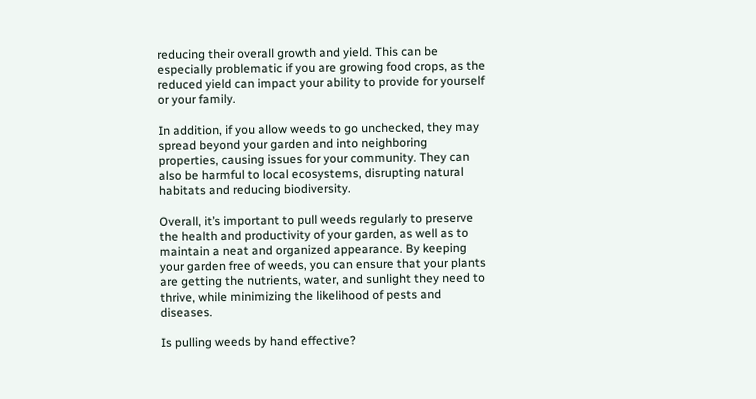reducing their overall growth and yield. This can be especially problematic if you are growing food crops, as the reduced yield can impact your ability to provide for yourself or your family.

In addition, if you allow weeds to go unchecked, they may spread beyond your garden and into neighboring properties, causing issues for your community. They can also be harmful to local ecosystems, disrupting natural habitats and reducing biodiversity.

Overall, it’s important to pull weeds regularly to preserve the health and productivity of your garden, as well as to maintain a neat and organized appearance. By keeping your garden free of weeds, you can ensure that your plants are getting the nutrients, water, and sunlight they need to thrive, while minimizing the likelihood of pests and diseases.

Is pulling weeds by hand effective?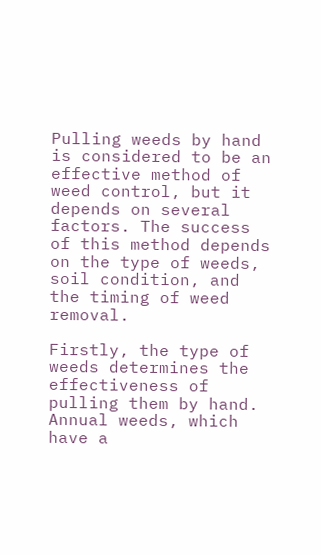Pulling weeds by hand is considered to be an effective method of weed control, but it depends on several factors. The success of this method depends on the type of weeds, soil condition, and the timing of weed removal.

Firstly, the type of weeds determines the effectiveness of pulling them by hand. Annual weeds, which have a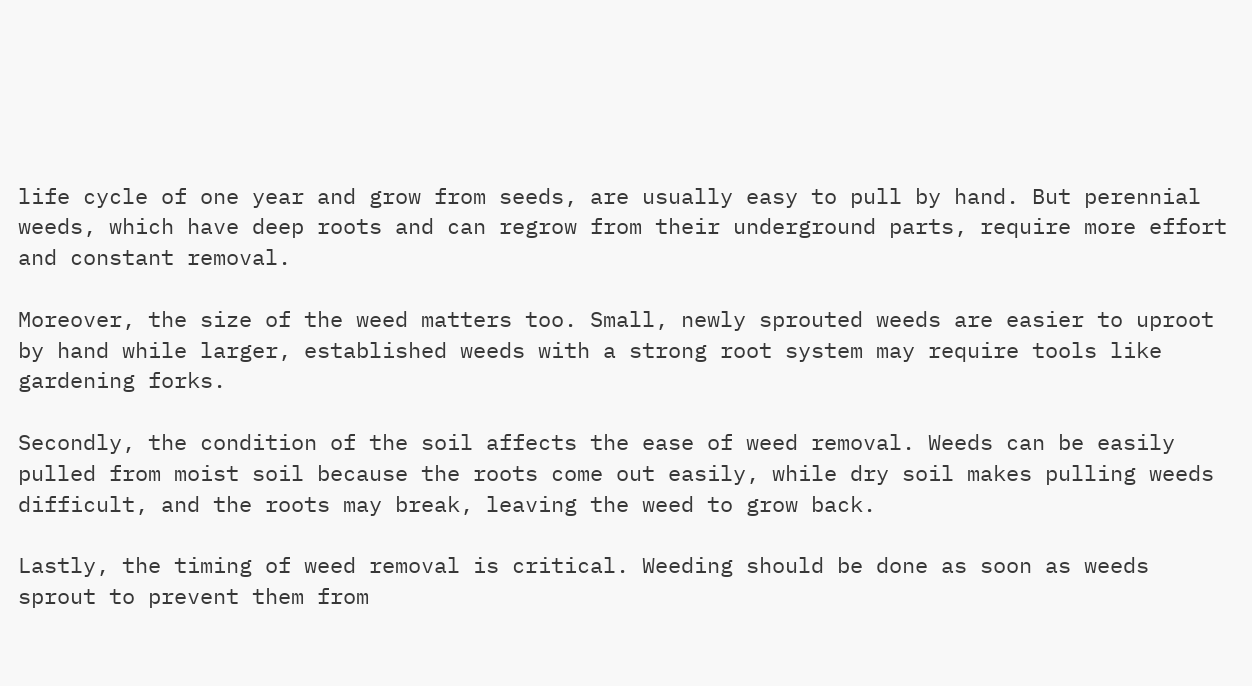life cycle of one year and grow from seeds, are usually easy to pull by hand. But perennial weeds, which have deep roots and can regrow from their underground parts, require more effort and constant removal.

Moreover, the size of the weed matters too. Small, newly sprouted weeds are easier to uproot by hand while larger, established weeds with a strong root system may require tools like gardening forks.

Secondly, the condition of the soil affects the ease of weed removal. Weeds can be easily pulled from moist soil because the roots come out easily, while dry soil makes pulling weeds difficult, and the roots may break, leaving the weed to grow back.

Lastly, the timing of weed removal is critical. Weeding should be done as soon as weeds sprout to prevent them from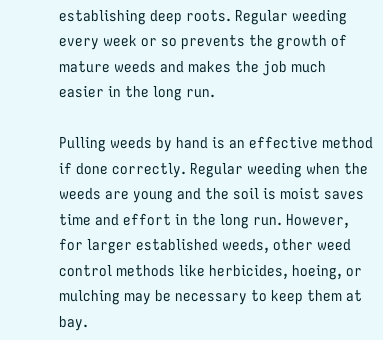establishing deep roots. Regular weeding every week or so prevents the growth of mature weeds and makes the job much easier in the long run.

Pulling weeds by hand is an effective method if done correctly. Regular weeding when the weeds are young and the soil is moist saves time and effort in the long run. However, for larger established weeds, other weed control methods like herbicides, hoeing, or mulching may be necessary to keep them at bay.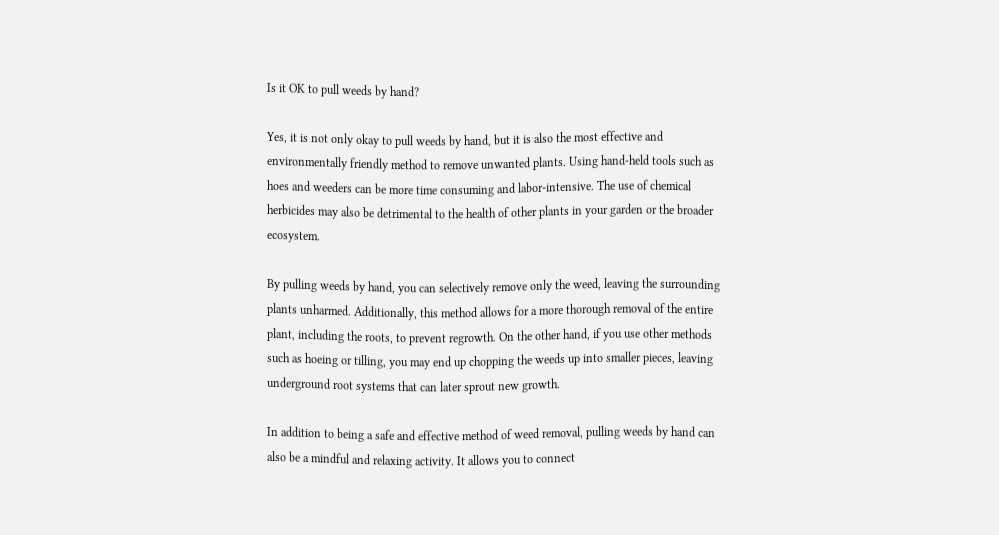Is it OK to pull weeds by hand?

Yes, it is not only okay to pull weeds by hand, but it is also the most effective and environmentally friendly method to remove unwanted plants. Using hand-held tools such as hoes and weeders can be more time consuming and labor-intensive. The use of chemical herbicides may also be detrimental to the health of other plants in your garden or the broader ecosystem.

By pulling weeds by hand, you can selectively remove only the weed, leaving the surrounding plants unharmed. Additionally, this method allows for a more thorough removal of the entire plant, including the roots, to prevent regrowth. On the other hand, if you use other methods such as hoeing or tilling, you may end up chopping the weeds up into smaller pieces, leaving underground root systems that can later sprout new growth.

In addition to being a safe and effective method of weed removal, pulling weeds by hand can also be a mindful and relaxing activity. It allows you to connect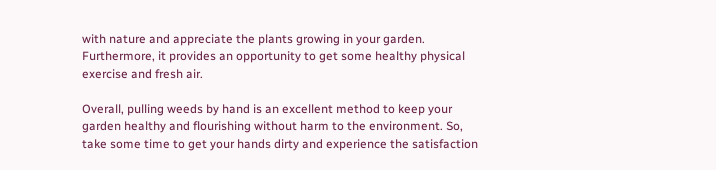with nature and appreciate the plants growing in your garden. Furthermore, it provides an opportunity to get some healthy physical exercise and fresh air.

Overall, pulling weeds by hand is an excellent method to keep your garden healthy and flourishing without harm to the environment. So, take some time to get your hands dirty and experience the satisfaction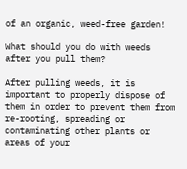of an organic, weed-free garden!

What should you do with weeds after you pull them?

After pulling weeds, it is important to properly dispose of them in order to prevent them from re-rooting, spreading or contaminating other plants or areas of your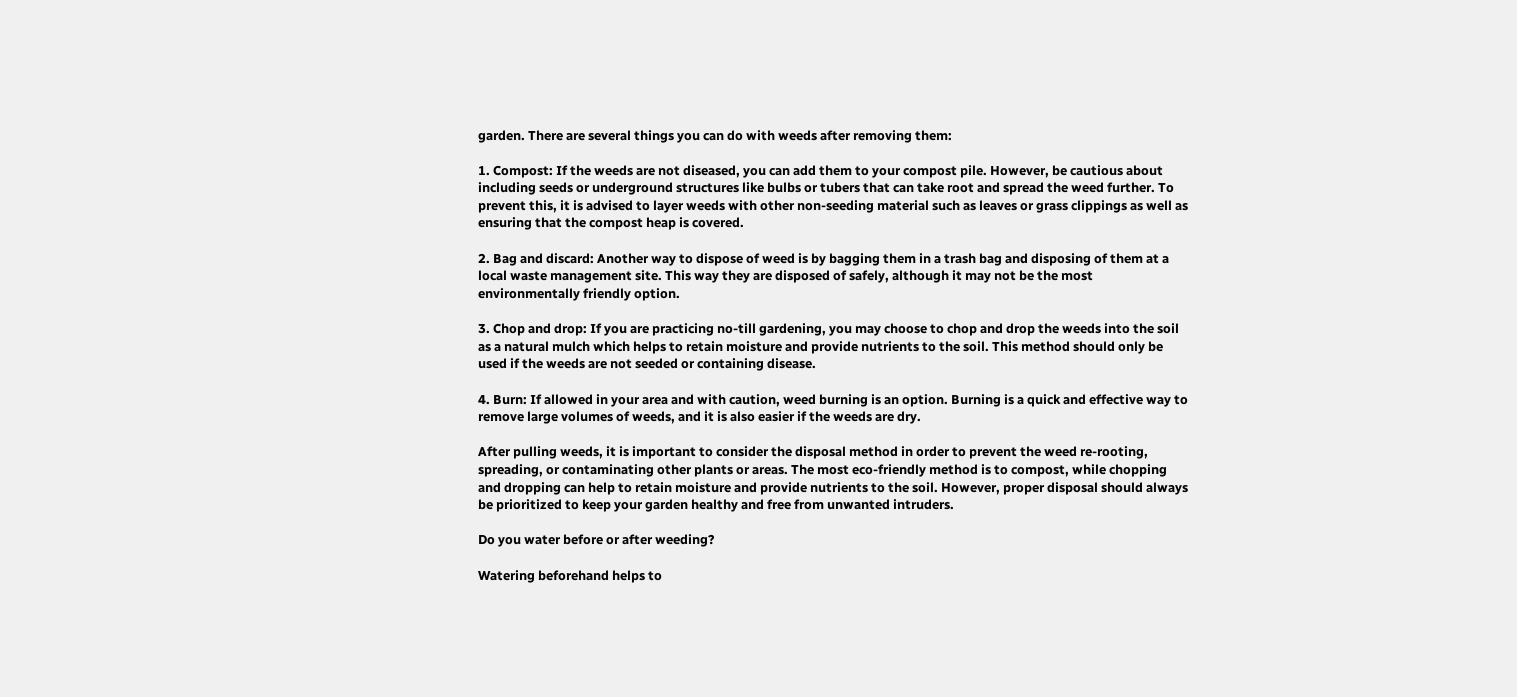garden. There are several things you can do with weeds after removing them:

1. Compost: If the weeds are not diseased, you can add them to your compost pile. However, be cautious about including seeds or underground structures like bulbs or tubers that can take root and spread the weed further. To prevent this, it is advised to layer weeds with other non-seeding material such as leaves or grass clippings as well as ensuring that the compost heap is covered.

2. Bag and discard: Another way to dispose of weed is by bagging them in a trash bag and disposing of them at a local waste management site. This way they are disposed of safely, although it may not be the most environmentally friendly option.

3. Chop and drop: If you are practicing no-till gardening, you may choose to chop and drop the weeds into the soil as a natural mulch which helps to retain moisture and provide nutrients to the soil. This method should only be used if the weeds are not seeded or containing disease.

4. Burn: If allowed in your area and with caution, weed burning is an option. Burning is a quick and effective way to remove large volumes of weeds, and it is also easier if the weeds are dry.

After pulling weeds, it is important to consider the disposal method in order to prevent the weed re-rooting, spreading, or contaminating other plants or areas. The most eco-friendly method is to compost, while chopping and dropping can help to retain moisture and provide nutrients to the soil. However, proper disposal should always be prioritized to keep your garden healthy and free from unwanted intruders.

Do you water before or after weeding?

Watering beforehand helps to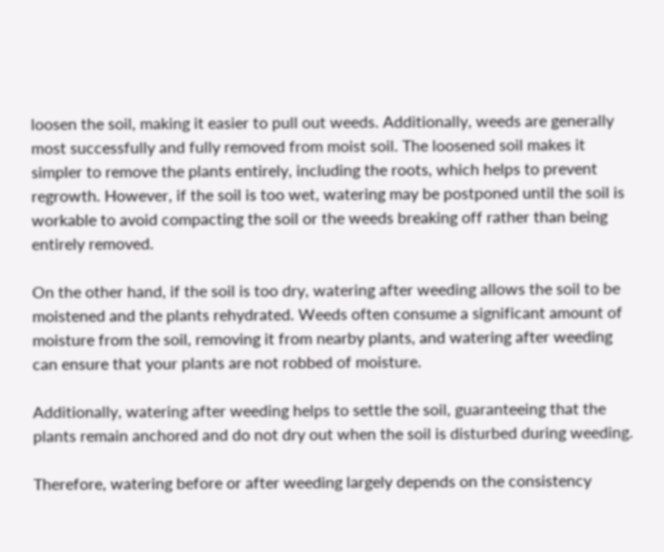loosen the soil, making it easier to pull out weeds. Additionally, weeds are generally most successfully and fully removed from moist soil. The loosened soil makes it simpler to remove the plants entirely, including the roots, which helps to prevent regrowth. However, if the soil is too wet, watering may be postponed until the soil is workable to avoid compacting the soil or the weeds breaking off rather than being entirely removed.

On the other hand, if the soil is too dry, watering after weeding allows the soil to be moistened and the plants rehydrated. Weeds often consume a significant amount of moisture from the soil, removing it from nearby plants, and watering after weeding can ensure that your plants are not robbed of moisture.

Additionally, watering after weeding helps to settle the soil, guaranteeing that the plants remain anchored and do not dry out when the soil is disturbed during weeding.

Therefore, watering before or after weeding largely depends on the consistency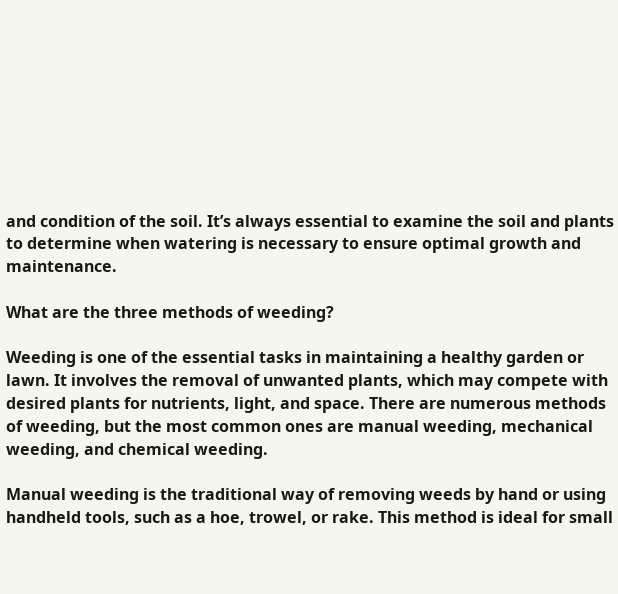and condition of the soil. It’s always essential to examine the soil and plants to determine when watering is necessary to ensure optimal growth and maintenance.

What are the three methods of weeding?

Weeding is one of the essential tasks in maintaining a healthy garden or lawn. It involves the removal of unwanted plants, which may compete with desired plants for nutrients, light, and space. There are numerous methods of weeding, but the most common ones are manual weeding, mechanical weeding, and chemical weeding.

Manual weeding is the traditional way of removing weeds by hand or using handheld tools, such as a hoe, trowel, or rake. This method is ideal for small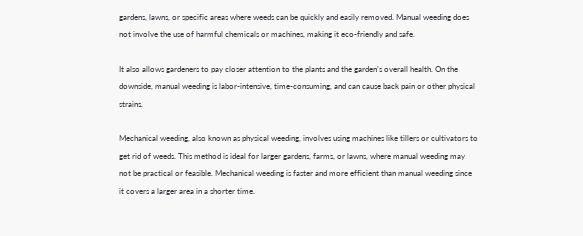gardens, lawns, or specific areas where weeds can be quickly and easily removed. Manual weeding does not involve the use of harmful chemicals or machines, making it eco-friendly and safe.

It also allows gardeners to pay closer attention to the plants and the garden’s overall health. On the downside, manual weeding is labor-intensive, time-consuming, and can cause back pain or other physical strains.

Mechanical weeding, also known as physical weeding, involves using machines like tillers or cultivators to get rid of weeds. This method is ideal for larger gardens, farms, or lawns, where manual weeding may not be practical or feasible. Mechanical weeding is faster and more efficient than manual weeding since it covers a larger area in a shorter time.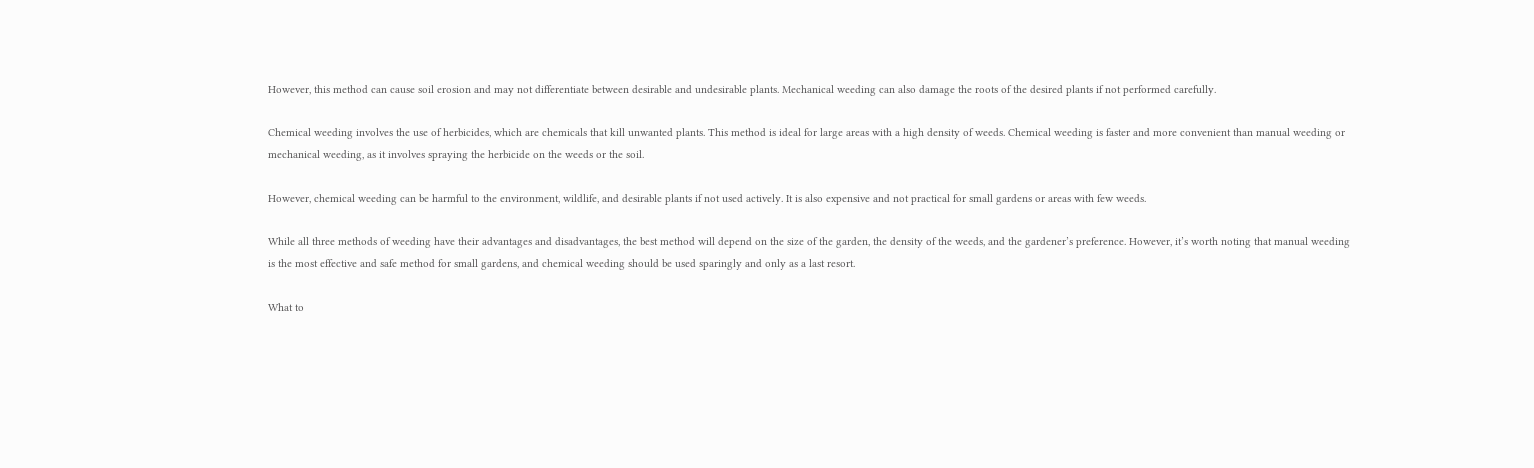However, this method can cause soil erosion and may not differentiate between desirable and undesirable plants. Mechanical weeding can also damage the roots of the desired plants if not performed carefully.

Chemical weeding involves the use of herbicides, which are chemicals that kill unwanted plants. This method is ideal for large areas with a high density of weeds. Chemical weeding is faster and more convenient than manual weeding or mechanical weeding, as it involves spraying the herbicide on the weeds or the soil.

However, chemical weeding can be harmful to the environment, wildlife, and desirable plants if not used actively. It is also expensive and not practical for small gardens or areas with few weeds.

While all three methods of weeding have their advantages and disadvantages, the best method will depend on the size of the garden, the density of the weeds, and the gardener’s preference. However, it’s worth noting that manual weeding is the most effective and safe method for small gardens, and chemical weeding should be used sparingly and only as a last resort.

What to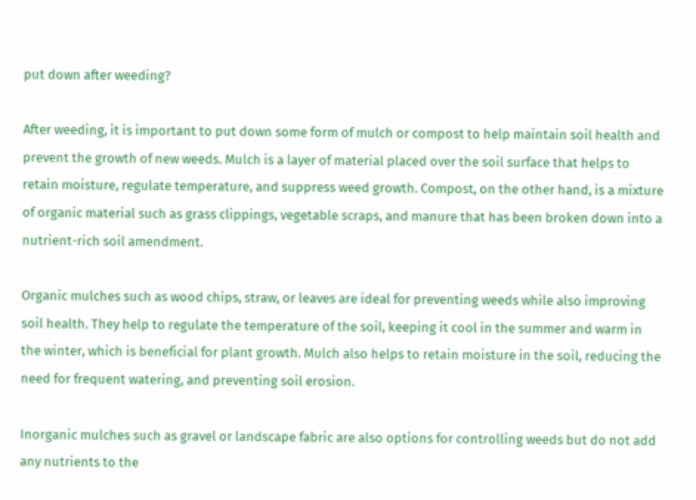put down after weeding?

After weeding, it is important to put down some form of mulch or compost to help maintain soil health and prevent the growth of new weeds. Mulch is a layer of material placed over the soil surface that helps to retain moisture, regulate temperature, and suppress weed growth. Compost, on the other hand, is a mixture of organic material such as grass clippings, vegetable scraps, and manure that has been broken down into a nutrient-rich soil amendment.

Organic mulches such as wood chips, straw, or leaves are ideal for preventing weeds while also improving soil health. They help to regulate the temperature of the soil, keeping it cool in the summer and warm in the winter, which is beneficial for plant growth. Mulch also helps to retain moisture in the soil, reducing the need for frequent watering, and preventing soil erosion.

Inorganic mulches such as gravel or landscape fabric are also options for controlling weeds but do not add any nutrients to the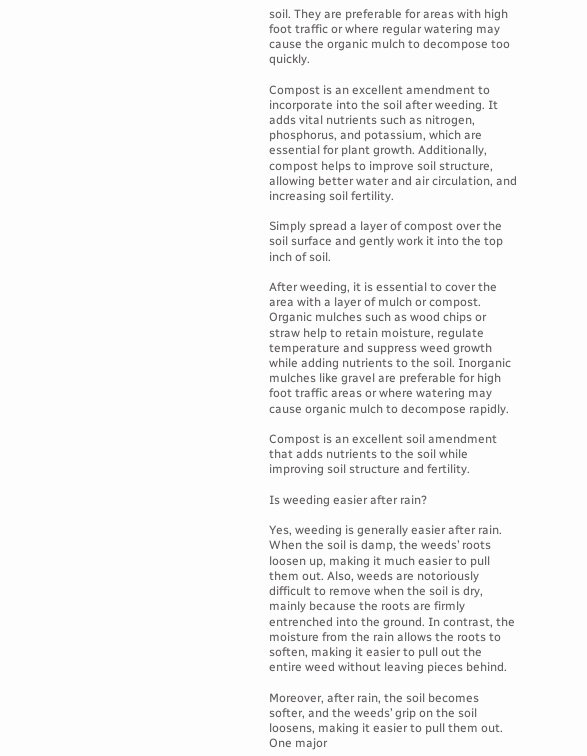soil. They are preferable for areas with high foot traffic or where regular watering may cause the organic mulch to decompose too quickly.

Compost is an excellent amendment to incorporate into the soil after weeding. It adds vital nutrients such as nitrogen, phosphorus, and potassium, which are essential for plant growth. Additionally, compost helps to improve soil structure, allowing better water and air circulation, and increasing soil fertility.

Simply spread a layer of compost over the soil surface and gently work it into the top inch of soil.

After weeding, it is essential to cover the area with a layer of mulch or compost. Organic mulches such as wood chips or straw help to retain moisture, regulate temperature and suppress weed growth while adding nutrients to the soil. Inorganic mulches like gravel are preferable for high foot traffic areas or where watering may cause organic mulch to decompose rapidly.

Compost is an excellent soil amendment that adds nutrients to the soil while improving soil structure and fertility.

Is weeding easier after rain?

Yes, weeding is generally easier after rain. When the soil is damp, the weeds’ roots loosen up, making it much easier to pull them out. Also, weeds are notoriously difficult to remove when the soil is dry, mainly because the roots are firmly entrenched into the ground. In contrast, the moisture from the rain allows the roots to soften, making it easier to pull out the entire weed without leaving pieces behind.

Moreover, after rain, the soil becomes softer, and the weeds’ grip on the soil loosens, making it easier to pull them out. One major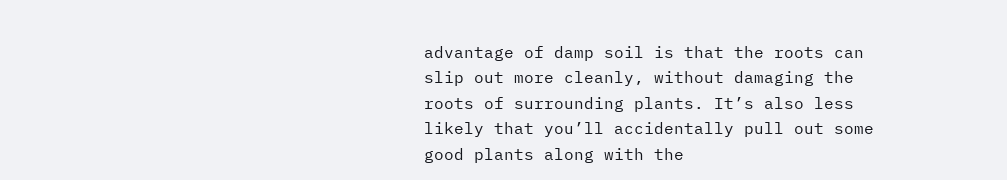advantage of damp soil is that the roots can slip out more cleanly, without damaging the roots of surrounding plants. It’s also less likely that you’ll accidentally pull out some good plants along with the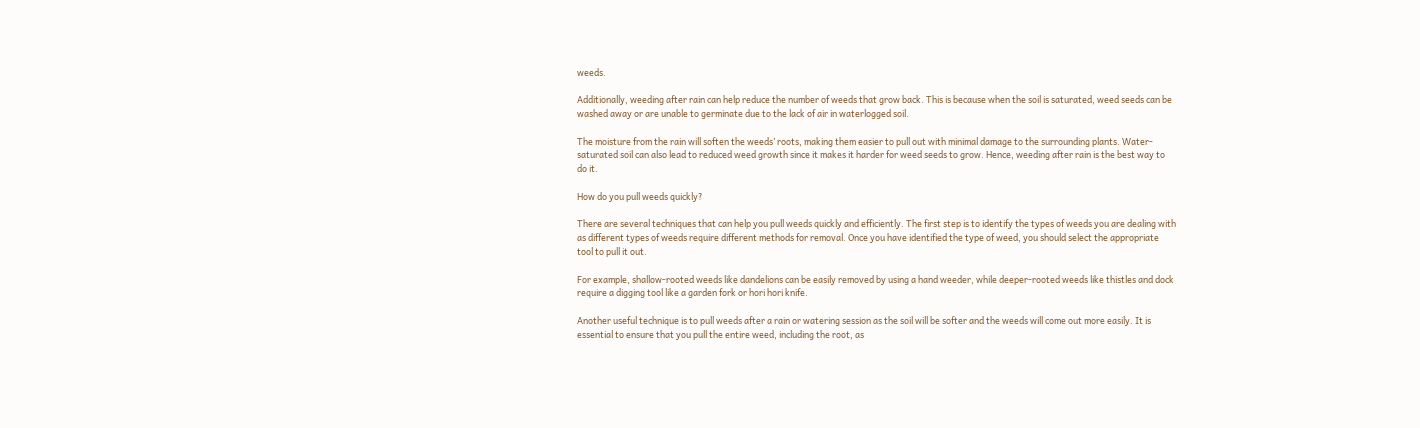weeds.

Additionally, weeding after rain can help reduce the number of weeds that grow back. This is because when the soil is saturated, weed seeds can be washed away or are unable to germinate due to the lack of air in waterlogged soil.

The moisture from the rain will soften the weeds’ roots, making them easier to pull out with minimal damage to the surrounding plants. Water-saturated soil can also lead to reduced weed growth since it makes it harder for weed seeds to grow. Hence, weeding after rain is the best way to do it.

How do you pull weeds quickly?

There are several techniques that can help you pull weeds quickly and efficiently. The first step is to identify the types of weeds you are dealing with as different types of weeds require different methods for removal. Once you have identified the type of weed, you should select the appropriate tool to pull it out.

For example, shallow-rooted weeds like dandelions can be easily removed by using a hand weeder, while deeper-rooted weeds like thistles and dock require a digging tool like a garden fork or hori hori knife.

Another useful technique is to pull weeds after a rain or watering session as the soil will be softer and the weeds will come out more easily. It is essential to ensure that you pull the entire weed, including the root, as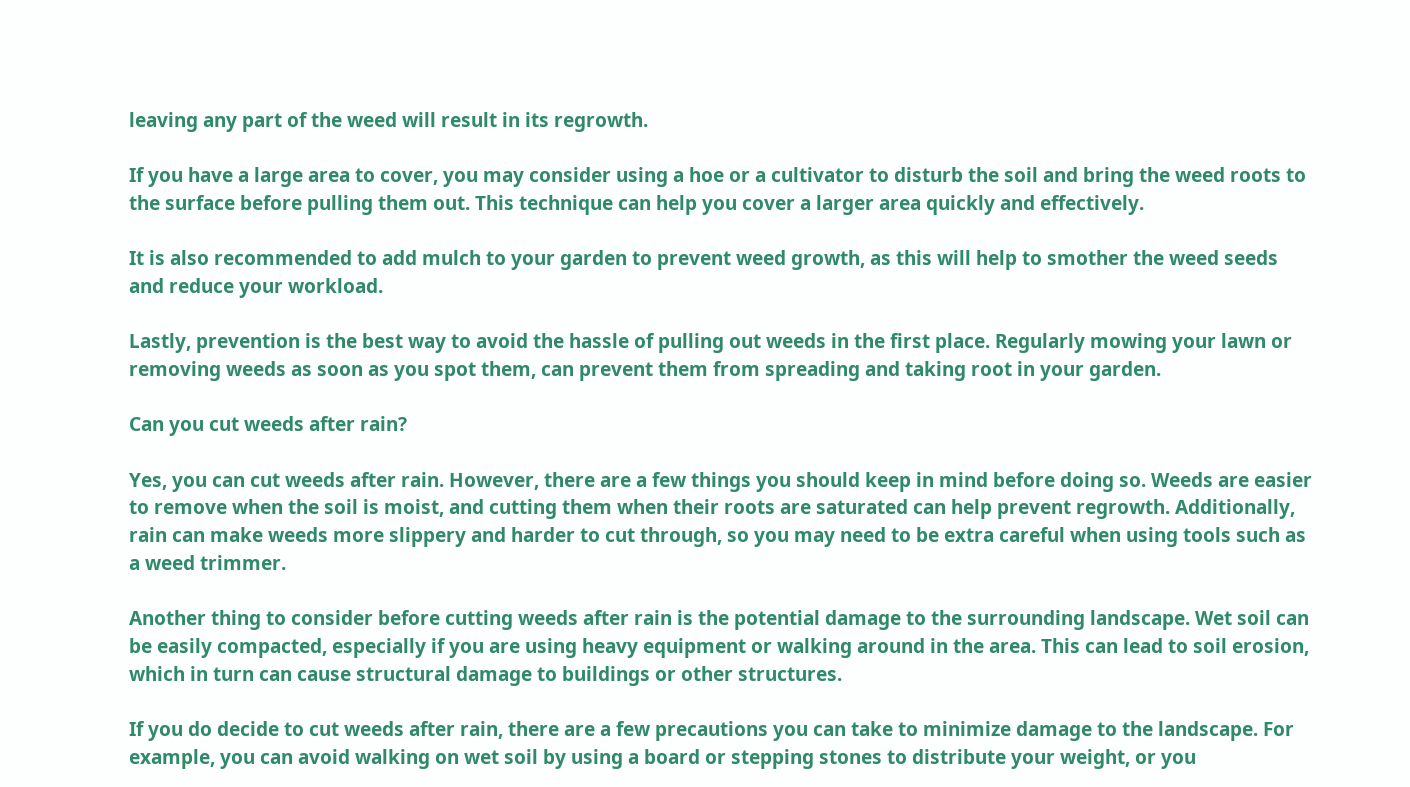leaving any part of the weed will result in its regrowth.

If you have a large area to cover, you may consider using a hoe or a cultivator to disturb the soil and bring the weed roots to the surface before pulling them out. This technique can help you cover a larger area quickly and effectively.

It is also recommended to add mulch to your garden to prevent weed growth, as this will help to smother the weed seeds and reduce your workload.

Lastly, prevention is the best way to avoid the hassle of pulling out weeds in the first place. Regularly mowing your lawn or removing weeds as soon as you spot them, can prevent them from spreading and taking root in your garden.

Can you cut weeds after rain?

Yes, you can cut weeds after rain. However, there are a few things you should keep in mind before doing so. Weeds are easier to remove when the soil is moist, and cutting them when their roots are saturated can help prevent regrowth. Additionally, rain can make weeds more slippery and harder to cut through, so you may need to be extra careful when using tools such as a weed trimmer.

Another thing to consider before cutting weeds after rain is the potential damage to the surrounding landscape. Wet soil can be easily compacted, especially if you are using heavy equipment or walking around in the area. This can lead to soil erosion, which in turn can cause structural damage to buildings or other structures.

If you do decide to cut weeds after rain, there are a few precautions you can take to minimize damage to the landscape. For example, you can avoid walking on wet soil by using a board or stepping stones to distribute your weight, or you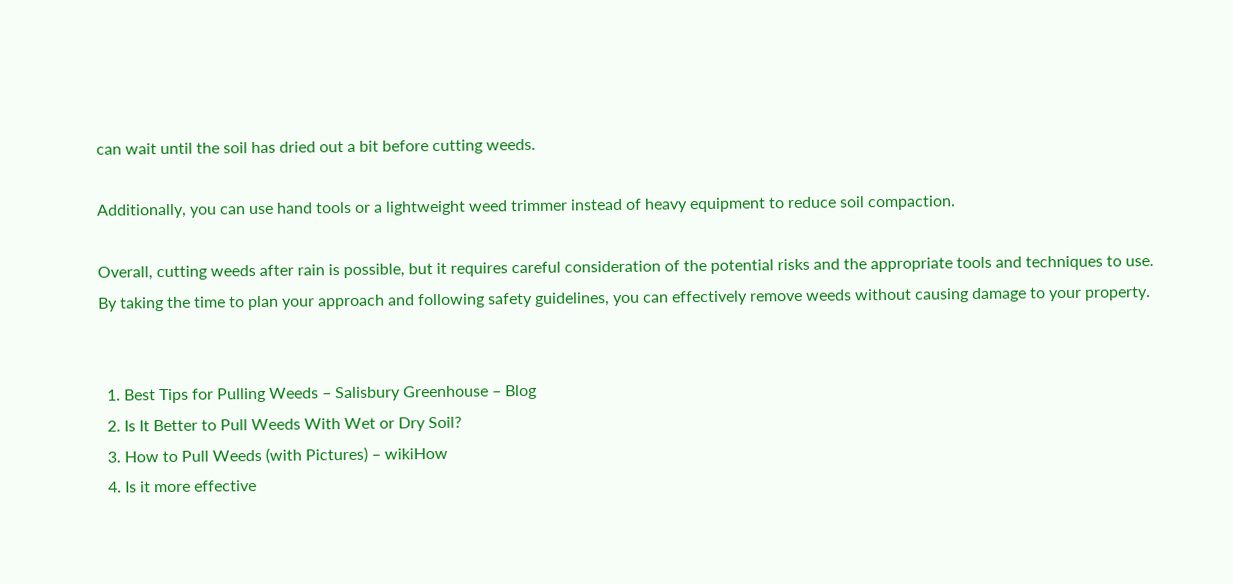can wait until the soil has dried out a bit before cutting weeds.

Additionally, you can use hand tools or a lightweight weed trimmer instead of heavy equipment to reduce soil compaction.

Overall, cutting weeds after rain is possible, but it requires careful consideration of the potential risks and the appropriate tools and techniques to use. By taking the time to plan your approach and following safety guidelines, you can effectively remove weeds without causing damage to your property.


  1. Best Tips for Pulling Weeds – Salisbury Greenhouse – Blog
  2. Is It Better to Pull Weeds With Wet or Dry Soil?
  3. How to Pull Weeds (with Pictures) – wikiHow
  4. Is it more effective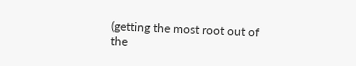(getting the most root out of the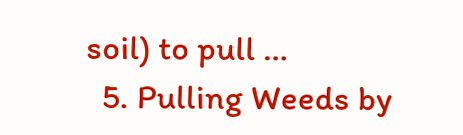soil) to pull …
  5. Pulling Weeds by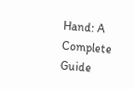Hand: A Complete Guide